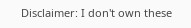Disclaimer: I don't own these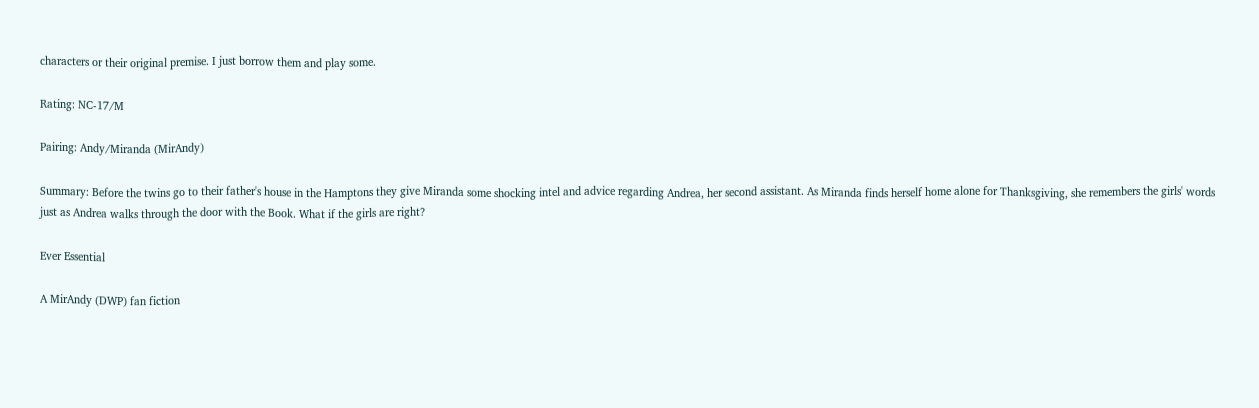characters or their original premise. I just borrow them and play some.

Rating: NC-17/M

Pairing: Andy/Miranda (MirAndy)

Summary: Before the twins go to their father's house in the Hamptons they give Miranda some shocking intel and advice regarding Andrea, her second assistant. As Miranda finds herself home alone for Thanksgiving, she remembers the girls' words just as Andrea walks through the door with the Book. What if the girls are right?

Ever Essential

A MirAndy (DWP) fan fiction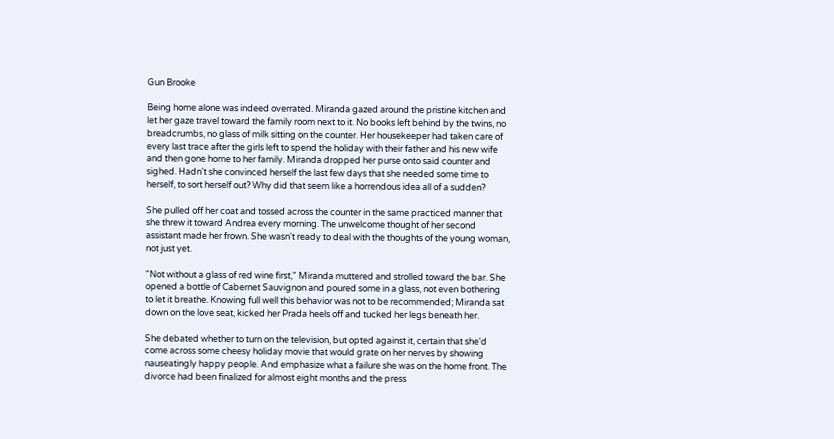Gun Brooke

Being home alone was indeed overrated. Miranda gazed around the pristine kitchen and let her gaze travel toward the family room next to it. No books left behind by the twins, no breadcrumbs, no glass of milk sitting on the counter. Her housekeeper had taken care of every last trace after the girls left to spend the holiday with their father and his new wife and then gone home to her family. Miranda dropped her purse onto said counter and sighed. Hadn't she convinced herself the last few days that she needed some time to herself, to sort herself out? Why did that seem like a horrendous idea all of a sudden?

She pulled off her coat and tossed across the counter in the same practiced manner that she threw it toward Andrea every morning. The unwelcome thought of her second assistant made her frown. She wasn't ready to deal with the thoughts of the young woman, not just yet.

"Not without a glass of red wine first," Miranda muttered and strolled toward the bar. She opened a bottle of Cabernet Sauvignon and poured some in a glass, not even bothering to let it breathe. Knowing full well this behavior was not to be recommended; Miranda sat down on the love seat, kicked her Prada heels off and tucked her legs beneath her.

She debated whether to turn on the television, but opted against it, certain that she'd come across some cheesy holiday movie that would grate on her nerves by showing nauseatingly happy people. And emphasize what a failure she was on the home front. The divorce had been finalized for almost eight months and the press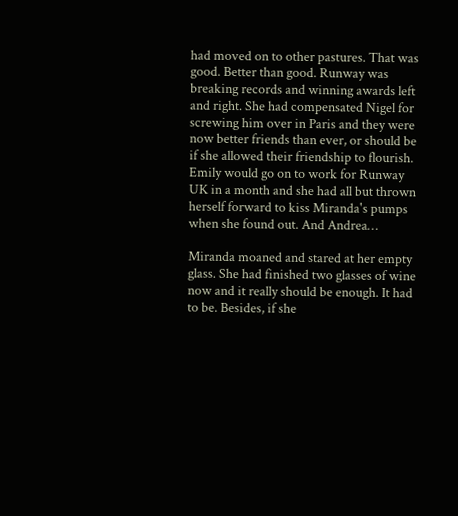had moved on to other pastures. That was good. Better than good. Runway was breaking records and winning awards left and right. She had compensated Nigel for screwing him over in Paris and they were now better friends than ever, or should be if she allowed their friendship to flourish. Emily would go on to work for Runway UK in a month and she had all but thrown herself forward to kiss Miranda's pumps when she found out. And Andrea…

Miranda moaned and stared at her empty glass. She had finished two glasses of wine now and it really should be enough. It had to be. Besides, if she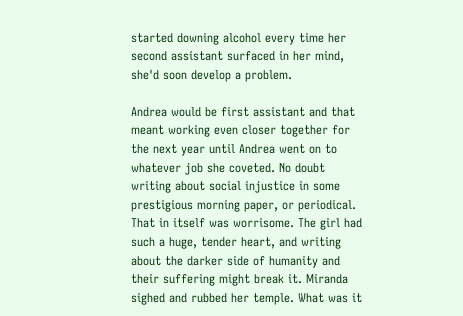started downing alcohol every time her second assistant surfaced in her mind, she'd soon develop a problem.

Andrea would be first assistant and that meant working even closer together for the next year until Andrea went on to whatever job she coveted. No doubt writing about social injustice in some prestigious morning paper, or periodical. That in itself was worrisome. The girl had such a huge, tender heart, and writing about the darker side of humanity and their suffering might break it. Miranda sighed and rubbed her temple. What was it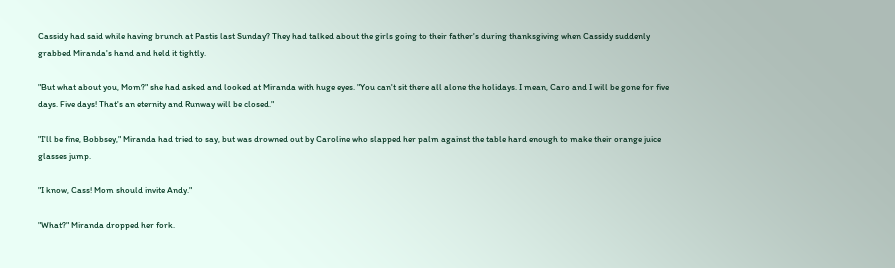Cassidy had said while having brunch at Pastis last Sunday? They had talked about the girls going to their father's during thanksgiving when Cassidy suddenly grabbed Miranda's hand and held it tightly.

"But what about you, Mom?" she had asked and looked at Miranda with huge eyes. "You can't sit there all alone the holidays. I mean, Caro and I will be gone for five days. Five days! That's an eternity and Runway will be closed."

"I'll be fine, Bobbsey," Miranda had tried to say, but was drowned out by Caroline who slapped her palm against the table hard enough to make their orange juice glasses jump.

"I know, Cass! Mom should invite Andy."

"What?" Miranda dropped her fork.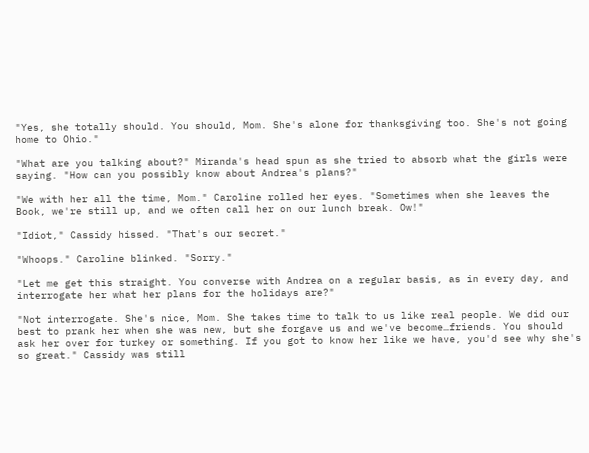"Yes, she totally should. You should, Mom. She's alone for thanksgiving too. She's not going home to Ohio."

"What are you talking about?" Miranda's head spun as she tried to absorb what the girls were saying. "How can you possibly know about Andrea's plans?"

"We with her all the time, Mom." Caroline rolled her eyes. "Sometimes when she leaves the Book, we're still up, and we often call her on our lunch break. Ow!"

"Idiot," Cassidy hissed. "That's our secret."

"Whoops." Caroline blinked. "Sorry."

"Let me get this straight. You converse with Andrea on a regular basis, as in every day, and interrogate her what her plans for the holidays are?"

"Not interrogate. She's nice, Mom. She takes time to talk to us like real people. We did our best to prank her when she was new, but she forgave us and we've become…friends. You should ask her over for turkey or something. If you got to know her like we have, you'd see why she's so great." Cassidy was still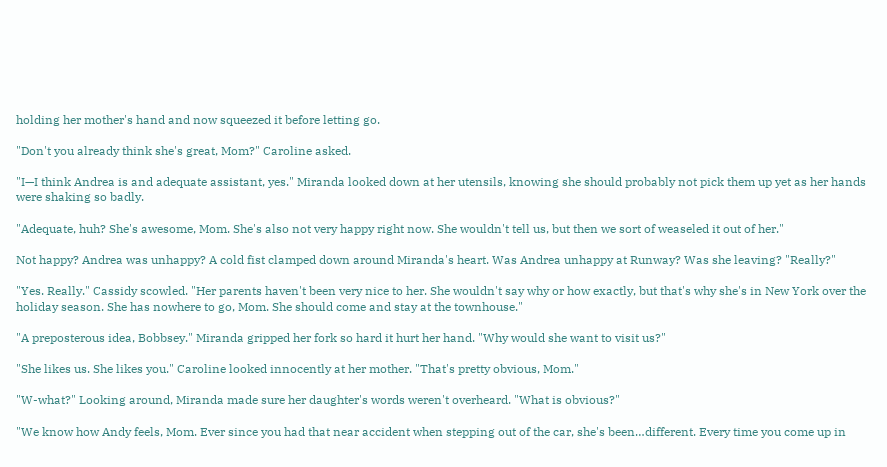holding her mother's hand and now squeezed it before letting go.

"Don't you already think she's great, Mom?" Caroline asked.

"I—I think Andrea is and adequate assistant, yes." Miranda looked down at her utensils, knowing she should probably not pick them up yet as her hands were shaking so badly.

"Adequate, huh? She's awesome, Mom. She's also not very happy right now. She wouldn't tell us, but then we sort of weaseled it out of her."

Not happy? Andrea was unhappy? A cold fist clamped down around Miranda's heart. Was Andrea unhappy at Runway? Was she leaving? "Really?"

"Yes. Really." Cassidy scowled. "Her parents haven't been very nice to her. She wouldn't say why or how exactly, but that's why she's in New York over the holiday season. She has nowhere to go, Mom. She should come and stay at the townhouse."

"A preposterous idea, Bobbsey." Miranda gripped her fork so hard it hurt her hand. "Why would she want to visit us?"

"She likes us. She likes you." Caroline looked innocently at her mother. "That's pretty obvious, Mom."

"W-what?" Looking around, Miranda made sure her daughter's words weren't overheard. "What is obvious?"

"We know how Andy feels, Mom. Ever since you had that near accident when stepping out of the car, she's been…different. Every time you come up in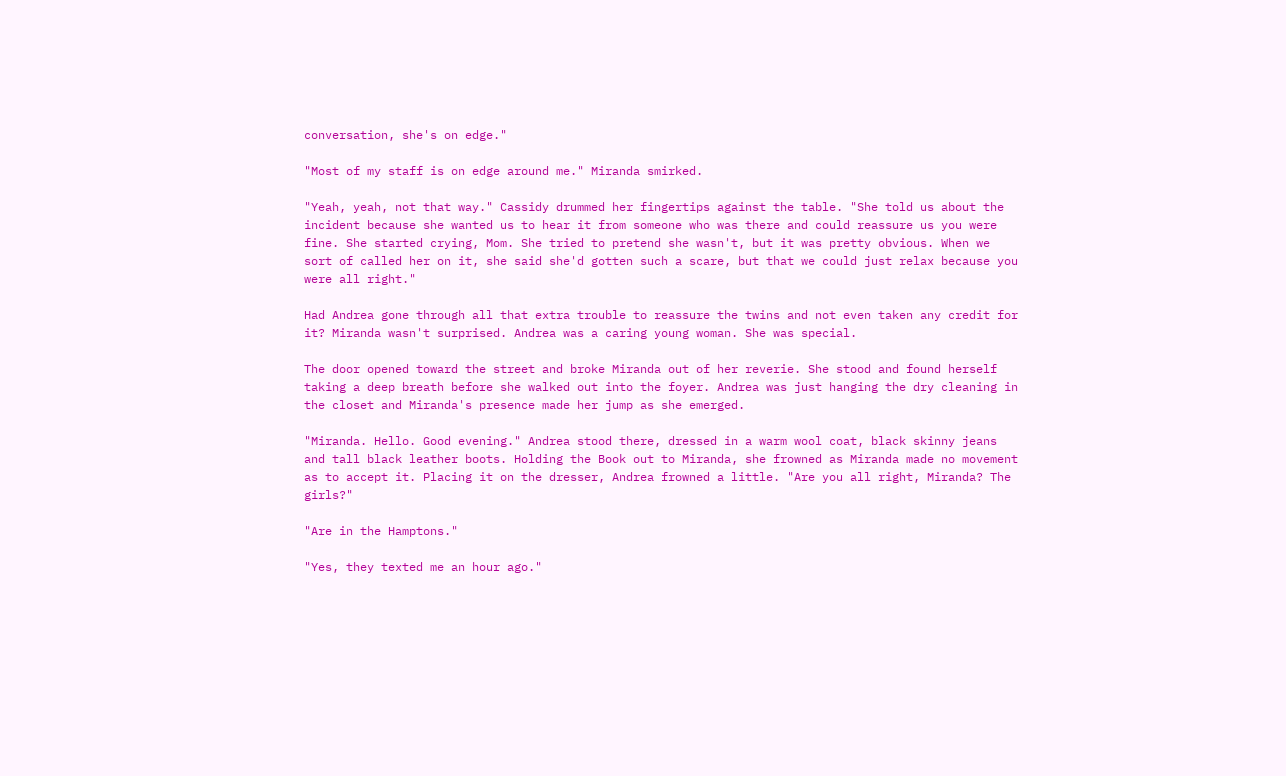conversation, she's on edge."

"Most of my staff is on edge around me." Miranda smirked.

"Yeah, yeah, not that way." Cassidy drummed her fingertips against the table. "She told us about the incident because she wanted us to hear it from someone who was there and could reassure us you were fine. She started crying, Mom. She tried to pretend she wasn't, but it was pretty obvious. When we sort of called her on it, she said she'd gotten such a scare, but that we could just relax because you were all right."

Had Andrea gone through all that extra trouble to reassure the twins and not even taken any credit for it? Miranda wasn't surprised. Andrea was a caring young woman. She was special.

The door opened toward the street and broke Miranda out of her reverie. She stood and found herself taking a deep breath before she walked out into the foyer. Andrea was just hanging the dry cleaning in the closet and Miranda's presence made her jump as she emerged.

"Miranda. Hello. Good evening." Andrea stood there, dressed in a warm wool coat, black skinny jeans and tall black leather boots. Holding the Book out to Miranda, she frowned as Miranda made no movement as to accept it. Placing it on the dresser, Andrea frowned a little. "Are you all right, Miranda? The girls?"

"Are in the Hamptons."

"Yes, they texted me an hour ago."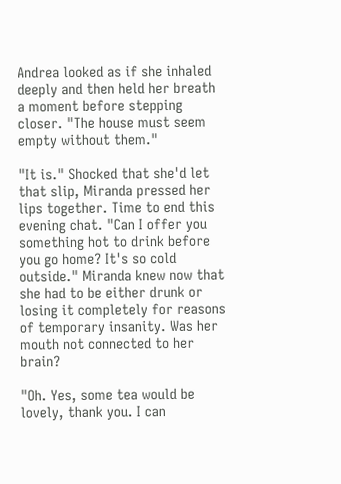Andrea looked as if she inhaled deeply and then held her breath a moment before stepping closer. "The house must seem empty without them."

"It is." Shocked that she'd let that slip, Miranda pressed her lips together. Time to end this evening chat. "Can I offer you something hot to drink before you go home? It's so cold outside." Miranda knew now that she had to be either drunk or losing it completely for reasons of temporary insanity. Was her mouth not connected to her brain?

"Oh. Yes, some tea would be lovely, thank you. I can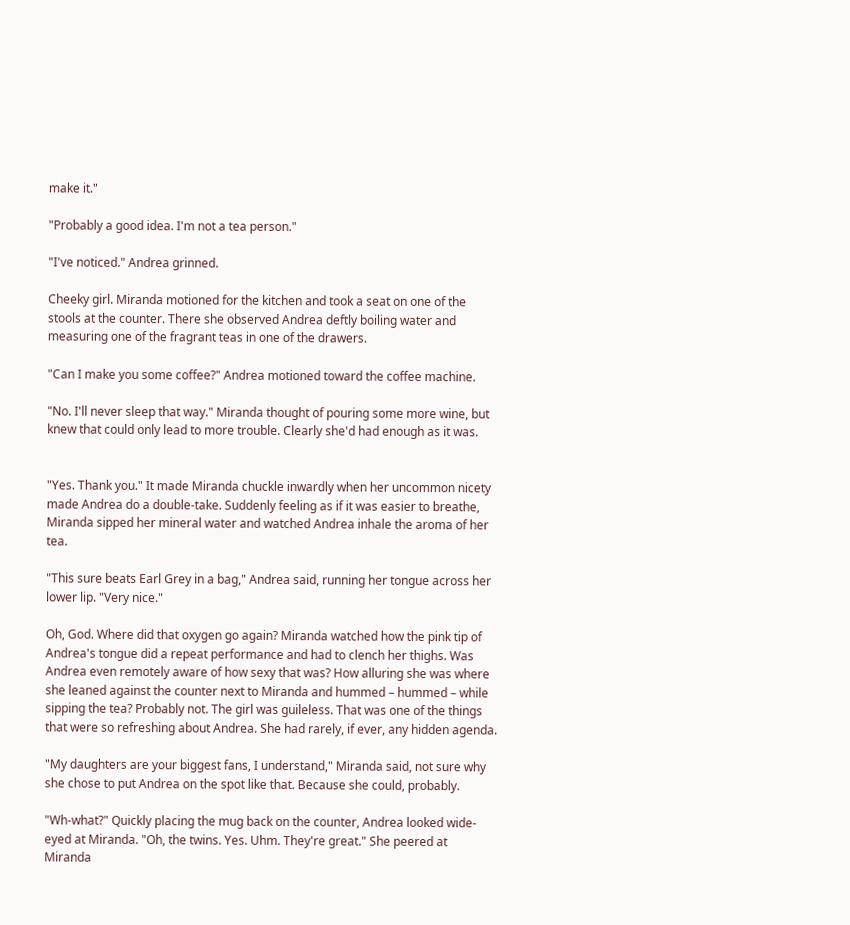make it."

"Probably a good idea. I'm not a tea person."

"I've noticed." Andrea grinned.

Cheeky girl. Miranda motioned for the kitchen and took a seat on one of the stools at the counter. There she observed Andrea deftly boiling water and measuring one of the fragrant teas in one of the drawers.

"Can I make you some coffee?" Andrea motioned toward the coffee machine.

"No. I'll never sleep that way." Miranda thought of pouring some more wine, but knew that could only lead to more trouble. Clearly she'd had enough as it was.


"Yes. Thank you." It made Miranda chuckle inwardly when her uncommon nicety made Andrea do a double-take. Suddenly feeling as if it was easier to breathe, Miranda sipped her mineral water and watched Andrea inhale the aroma of her tea.

"This sure beats Earl Grey in a bag," Andrea said, running her tongue across her lower lip. "Very nice."

Oh, God. Where did that oxygen go again? Miranda watched how the pink tip of Andrea's tongue did a repeat performance and had to clench her thighs. Was Andrea even remotely aware of how sexy that was? How alluring she was where she leaned against the counter next to Miranda and hummed – hummed – while sipping the tea? Probably not. The girl was guileless. That was one of the things that were so refreshing about Andrea. She had rarely, if ever, any hidden agenda.

"My daughters are your biggest fans, I understand," Miranda said, not sure why she chose to put Andrea on the spot like that. Because she could, probably.

"Wh-what?" Quickly placing the mug back on the counter, Andrea looked wide-eyed at Miranda. "Oh, the twins. Yes. Uhm. They're great." She peered at Miranda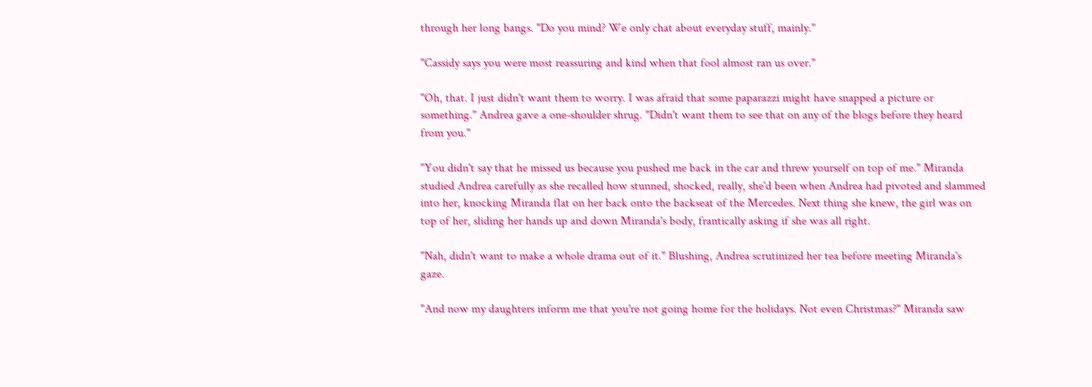through her long bangs. "Do you mind? We only chat about everyday stuff, mainly."

"Cassidy says you were most reassuring and kind when that fool almost ran us over."

"Oh, that. I just didn't want them to worry. I was afraid that some paparazzi might have snapped a picture or something." Andrea gave a one-shoulder shrug. "Didn't want them to see that on any of the blogs before they heard from you."

"You didn't say that he missed us because you pushed me back in the car and threw yourself on top of me." Miranda studied Andrea carefully as she recalled how stunned, shocked, really, she'd been when Andrea had pivoted and slammed into her, knocking Miranda flat on her back onto the backseat of the Mercedes. Next thing she knew, the girl was on top of her, sliding her hands up and down Miranda's body, frantically asking if she was all right.

"Nah, didn't want to make a whole drama out of it." Blushing, Andrea scrutinized her tea before meeting Miranda's gaze.

"And now my daughters inform me that you're not going home for the holidays. Not even Christmas?" Miranda saw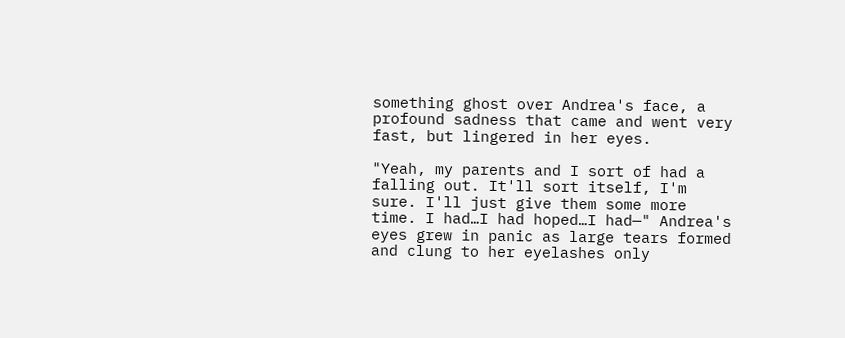something ghost over Andrea's face, a profound sadness that came and went very fast, but lingered in her eyes.

"Yeah, my parents and I sort of had a falling out. It'll sort itself, I'm sure. I'll just give them some more time. I had…I had hoped…I had—" Andrea's eyes grew in panic as large tears formed and clung to her eyelashes only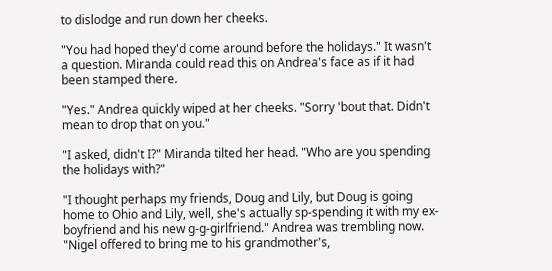to dislodge and run down her cheeks.

"You had hoped they'd come around before the holidays." It wasn't a question. Miranda could read this on Andrea's face as if it had been stamped there.

"Yes." Andrea quickly wiped at her cheeks. "Sorry 'bout that. Didn't mean to drop that on you."

"I asked, didn't I?" Miranda tilted her head. "Who are you spending the holidays with?"

"I thought perhaps my friends, Doug and Lily, but Doug is going home to Ohio and Lily, well, she's actually sp-spending it with my ex-boyfriend and his new g-g-girlfriend." Andrea was trembling now. "Nigel offered to bring me to his grandmother's,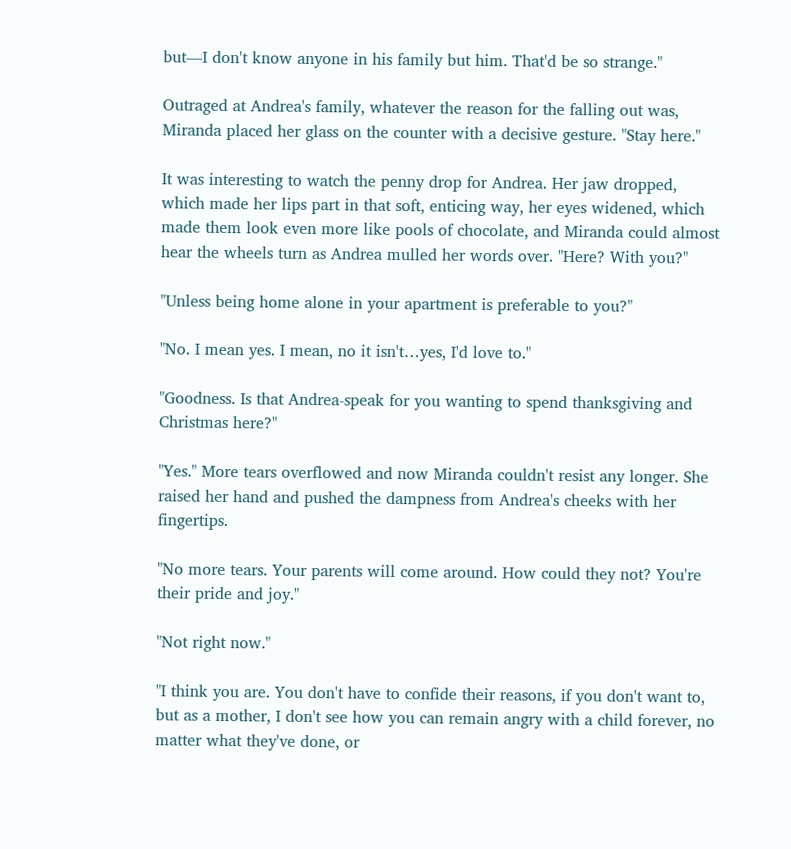but—I don't know anyone in his family but him. That'd be so strange."

Outraged at Andrea's family, whatever the reason for the falling out was, Miranda placed her glass on the counter with a decisive gesture. "Stay here."

It was interesting to watch the penny drop for Andrea. Her jaw dropped, which made her lips part in that soft, enticing way, her eyes widened, which made them look even more like pools of chocolate, and Miranda could almost hear the wheels turn as Andrea mulled her words over. "Here? With you?"

"Unless being home alone in your apartment is preferable to you?"

"No. I mean yes. I mean, no it isn't…yes, I'd love to."

"Goodness. Is that Andrea-speak for you wanting to spend thanksgiving and Christmas here?"

"Yes." More tears overflowed and now Miranda couldn't resist any longer. She raised her hand and pushed the dampness from Andrea's cheeks with her fingertips.

"No more tears. Your parents will come around. How could they not? You're their pride and joy."

"Not right now."

"I think you are. You don't have to confide their reasons, if you don't want to, but as a mother, I don't see how you can remain angry with a child forever, no matter what they've done, or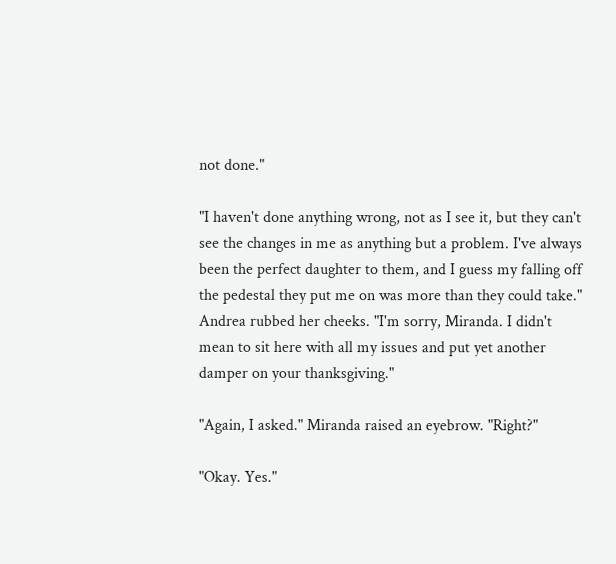not done."

"I haven't done anything wrong, not as I see it, but they can't see the changes in me as anything but a problem. I've always been the perfect daughter to them, and I guess my falling off the pedestal they put me on was more than they could take." Andrea rubbed her cheeks. "I'm sorry, Miranda. I didn't mean to sit here with all my issues and put yet another damper on your thanksgiving."

"Again, I asked." Miranda raised an eyebrow. "Right?"

"Okay. Yes."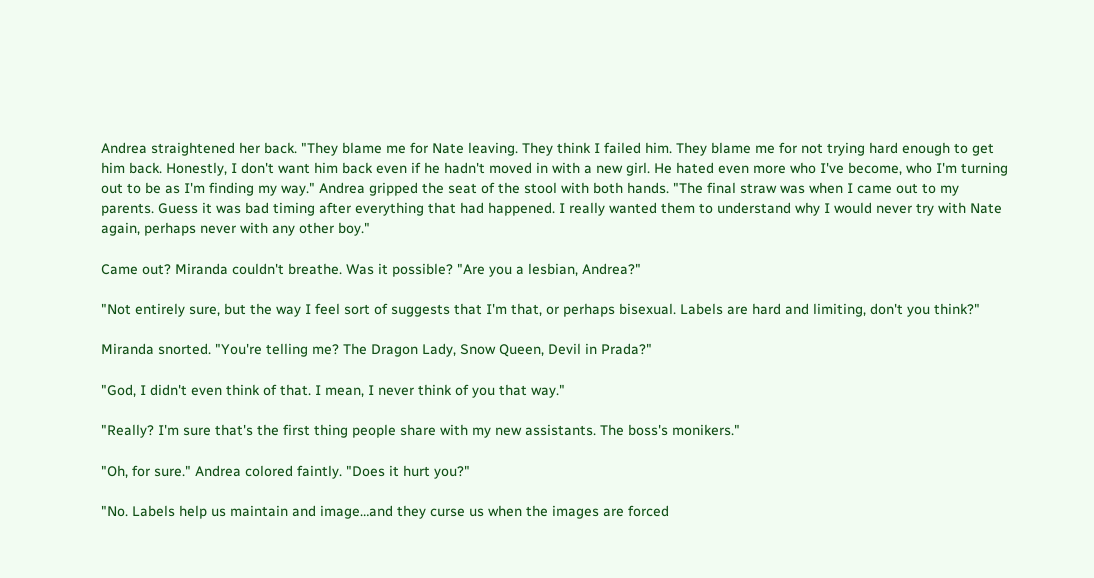Andrea straightened her back. "They blame me for Nate leaving. They think I failed him. They blame me for not trying hard enough to get him back. Honestly, I don't want him back even if he hadn't moved in with a new girl. He hated even more who I've become, who I'm turning out to be as I'm finding my way." Andrea gripped the seat of the stool with both hands. "The final straw was when I came out to my parents. Guess it was bad timing after everything that had happened. I really wanted them to understand why I would never try with Nate again, perhaps never with any other boy."

Came out? Miranda couldn't breathe. Was it possible? "Are you a lesbian, Andrea?"

"Not entirely sure, but the way I feel sort of suggests that I'm that, or perhaps bisexual. Labels are hard and limiting, don't you think?"

Miranda snorted. "You're telling me? The Dragon Lady, Snow Queen, Devil in Prada?"

"God, I didn't even think of that. I mean, I never think of you that way."

"Really? I'm sure that's the first thing people share with my new assistants. The boss's monikers."

"Oh, for sure." Andrea colored faintly. "Does it hurt you?"

"No. Labels help us maintain and image…and they curse us when the images are forced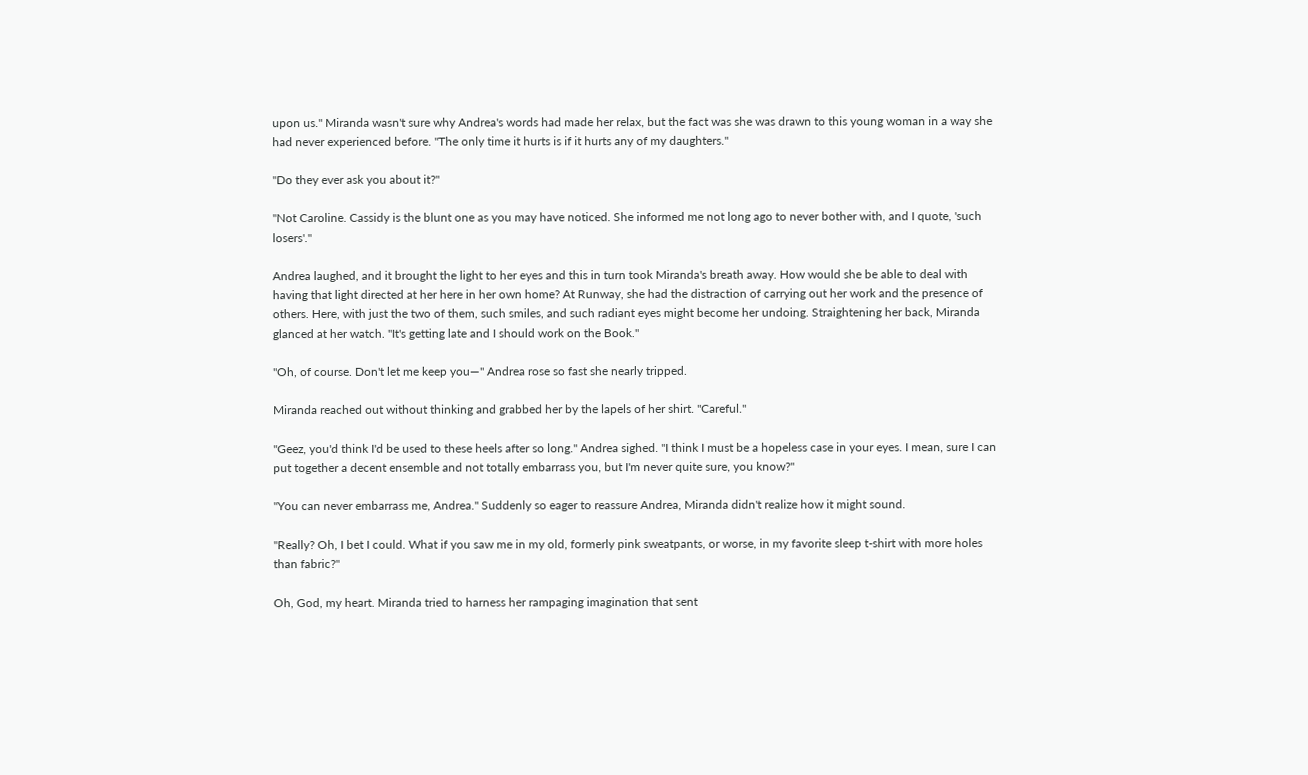upon us." Miranda wasn't sure why Andrea's words had made her relax, but the fact was she was drawn to this young woman in a way she had never experienced before. "The only time it hurts is if it hurts any of my daughters."

"Do they ever ask you about it?"

"Not Caroline. Cassidy is the blunt one as you may have noticed. She informed me not long ago to never bother with, and I quote, 'such losers'."

Andrea laughed, and it brought the light to her eyes and this in turn took Miranda's breath away. How would she be able to deal with having that light directed at her here in her own home? At Runway, she had the distraction of carrying out her work and the presence of others. Here, with just the two of them, such smiles, and such radiant eyes might become her undoing. Straightening her back, Miranda glanced at her watch. "It's getting late and I should work on the Book."

"Oh, of course. Don't let me keep you—" Andrea rose so fast she nearly tripped.

Miranda reached out without thinking and grabbed her by the lapels of her shirt. "Careful."

"Geez, you'd think I'd be used to these heels after so long." Andrea sighed. "I think I must be a hopeless case in your eyes. I mean, sure I can put together a decent ensemble and not totally embarrass you, but I'm never quite sure, you know?"

"You can never embarrass me, Andrea." Suddenly so eager to reassure Andrea, Miranda didn't realize how it might sound.

"Really? Oh, I bet I could. What if you saw me in my old, formerly pink sweatpants, or worse, in my favorite sleep t-shirt with more holes than fabric?"

Oh, God, my heart. Miranda tried to harness her rampaging imagination that sent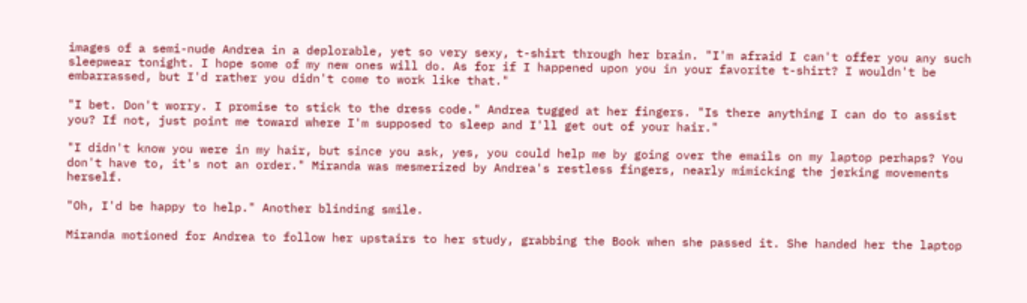images of a semi-nude Andrea in a deplorable, yet so very sexy, t-shirt through her brain. "I'm afraid I can't offer you any such sleepwear tonight. I hope some of my new ones will do. As for if I happened upon you in your favorite t-shirt? I wouldn't be embarrassed, but I'd rather you didn't come to work like that."

"I bet. Don't worry. I promise to stick to the dress code." Andrea tugged at her fingers. "Is there anything I can do to assist you? If not, just point me toward where I'm supposed to sleep and I'll get out of your hair."

"I didn't know you were in my hair, but since you ask, yes, you could help me by going over the emails on my laptop perhaps? You don't have to, it's not an order." Miranda was mesmerized by Andrea's restless fingers, nearly mimicking the jerking movements herself.

"Oh, I'd be happy to help." Another blinding smile.

Miranda motioned for Andrea to follow her upstairs to her study, grabbing the Book when she passed it. She handed her the laptop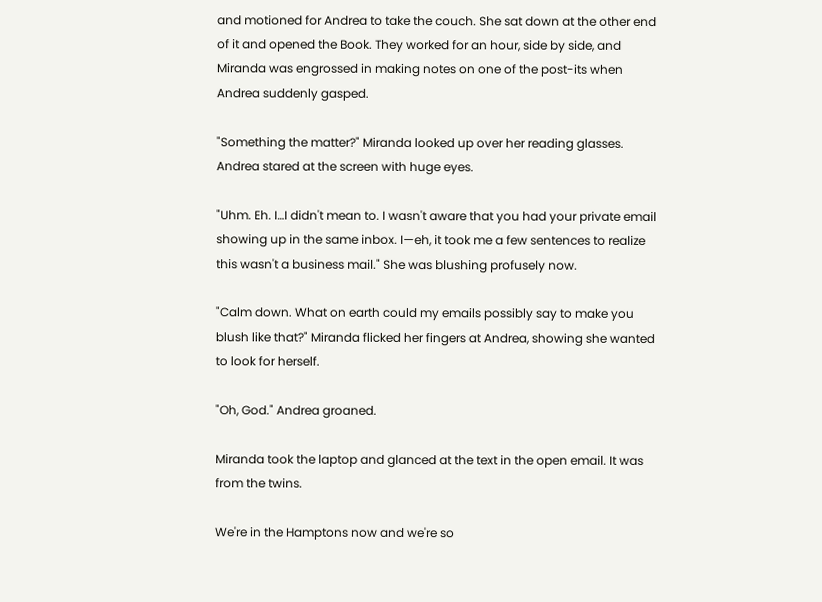and motioned for Andrea to take the couch. She sat down at the other end of it and opened the Book. They worked for an hour, side by side, and Miranda was engrossed in making notes on one of the post-its when Andrea suddenly gasped.

"Something the matter?" Miranda looked up over her reading glasses. Andrea stared at the screen with huge eyes.

"Uhm. Eh. I…I didn't mean to. I wasn't aware that you had your private email showing up in the same inbox. I—eh, it took me a few sentences to realize this wasn't a business mail." She was blushing profusely now.

"Calm down. What on earth could my emails possibly say to make you blush like that?" Miranda flicked her fingers at Andrea, showing she wanted to look for herself.

"Oh, God." Andrea groaned.

Miranda took the laptop and glanced at the text in the open email. It was from the twins.

We're in the Hamptons now and we're so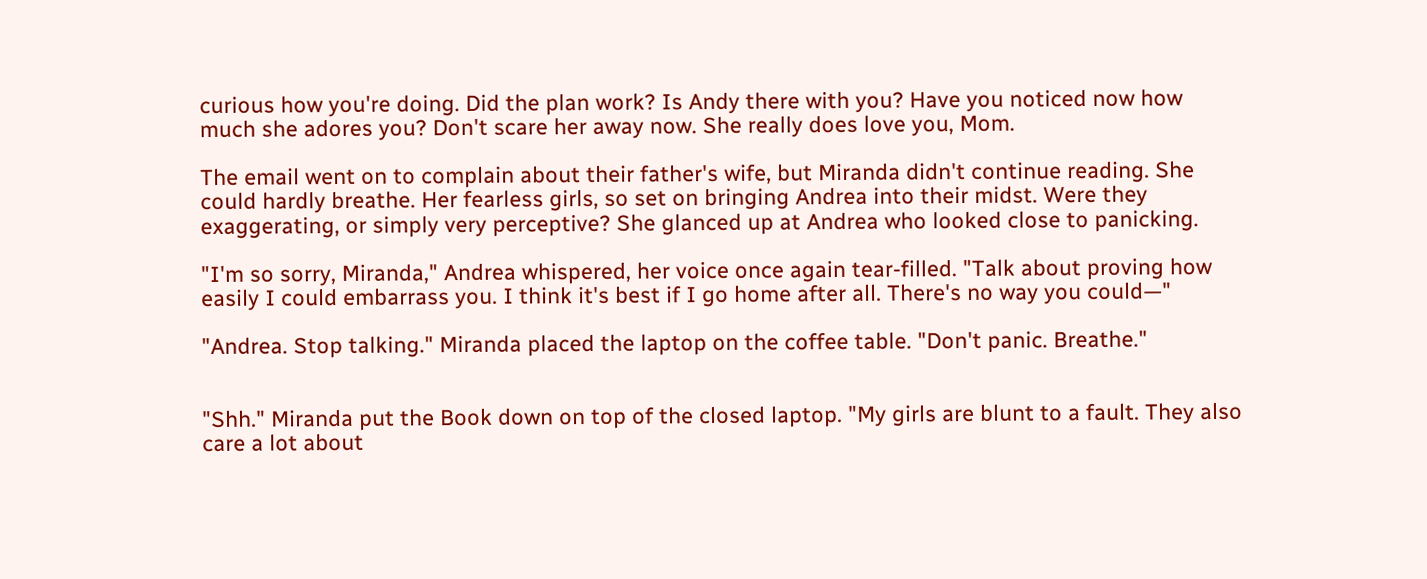curious how you're doing. Did the plan work? Is Andy there with you? Have you noticed now how much she adores you? Don't scare her away now. She really does love you, Mom.

The email went on to complain about their father's wife, but Miranda didn't continue reading. She could hardly breathe. Her fearless girls, so set on bringing Andrea into their midst. Were they exaggerating, or simply very perceptive? She glanced up at Andrea who looked close to panicking.

"I'm so sorry, Miranda," Andrea whispered, her voice once again tear-filled. "Talk about proving how easily I could embarrass you. I think it's best if I go home after all. There's no way you could—"

"Andrea. Stop talking." Miranda placed the laptop on the coffee table. "Don't panic. Breathe."


"Shh." Miranda put the Book down on top of the closed laptop. "My girls are blunt to a fault. They also care a lot about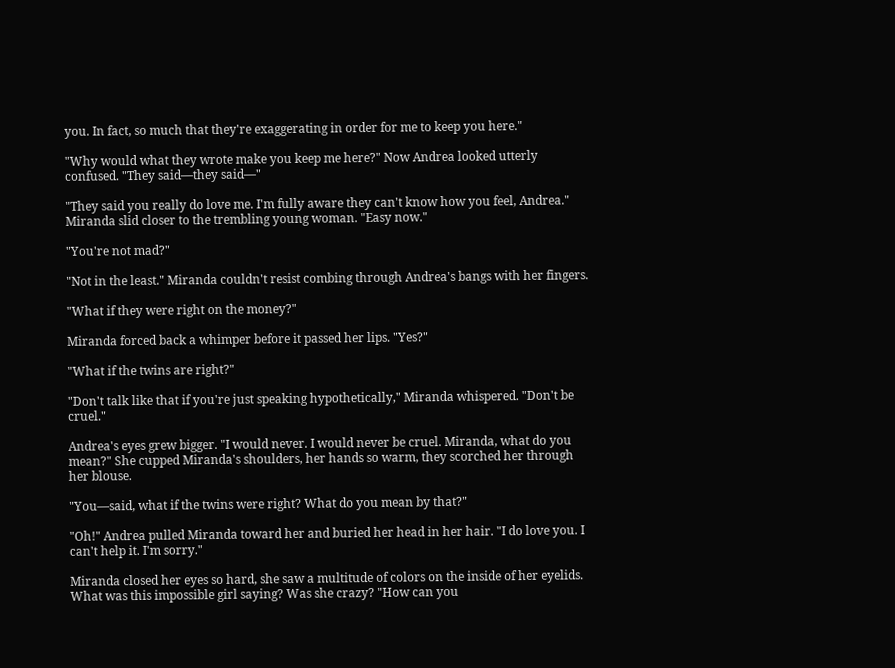you. In fact, so much that they're exaggerating in order for me to keep you here."

"Why would what they wrote make you keep me here?" Now Andrea looked utterly confused. "They said—they said—"

"They said you really do love me. I'm fully aware they can't know how you feel, Andrea." Miranda slid closer to the trembling young woman. "Easy now."

"You're not mad?"

"Not in the least." Miranda couldn't resist combing through Andrea's bangs with her fingers.

"What if they were right on the money?"

Miranda forced back a whimper before it passed her lips. "Yes?"

"What if the twins are right?"

"Don't talk like that if you're just speaking hypothetically," Miranda whispered. "Don't be cruel."

Andrea's eyes grew bigger. "I would never. I would never be cruel. Miranda, what do you mean?" She cupped Miranda's shoulders, her hands so warm, they scorched her through her blouse.

"You—said, what if the twins were right? What do you mean by that?"

"Oh!" Andrea pulled Miranda toward her and buried her head in her hair. "I do love you. I can't help it. I'm sorry."

Miranda closed her eyes so hard, she saw a multitude of colors on the inside of her eyelids. What was this impossible girl saying? Was she crazy? "How can you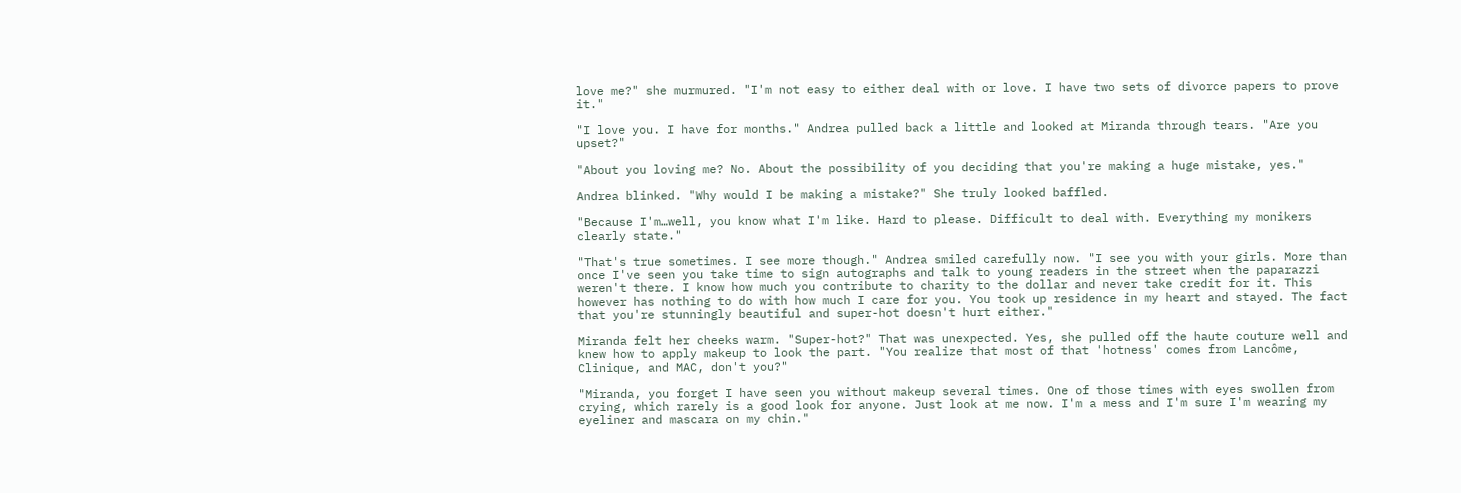love me?" she murmured. "I'm not easy to either deal with or love. I have two sets of divorce papers to prove it."

"I love you. I have for months." Andrea pulled back a little and looked at Miranda through tears. "Are you upset?"

"About you loving me? No. About the possibility of you deciding that you're making a huge mistake, yes."

Andrea blinked. "Why would I be making a mistake?" She truly looked baffled.

"Because I'm…well, you know what I'm like. Hard to please. Difficult to deal with. Everything my monikers clearly state."

"That's true sometimes. I see more though." Andrea smiled carefully now. "I see you with your girls. More than once I've seen you take time to sign autographs and talk to young readers in the street when the paparazzi weren't there. I know how much you contribute to charity to the dollar and never take credit for it. This however has nothing to do with how much I care for you. You took up residence in my heart and stayed. The fact that you're stunningly beautiful and super-hot doesn't hurt either."

Miranda felt her cheeks warm. "Super-hot?" That was unexpected. Yes, she pulled off the haute couture well and knew how to apply makeup to look the part. "You realize that most of that 'hotness' comes from Lancôme, Clinique, and MAC, don't you?"

"Miranda, you forget I have seen you without makeup several times. One of those times with eyes swollen from crying, which rarely is a good look for anyone. Just look at me now. I'm a mess and I'm sure I'm wearing my eyeliner and mascara on my chin."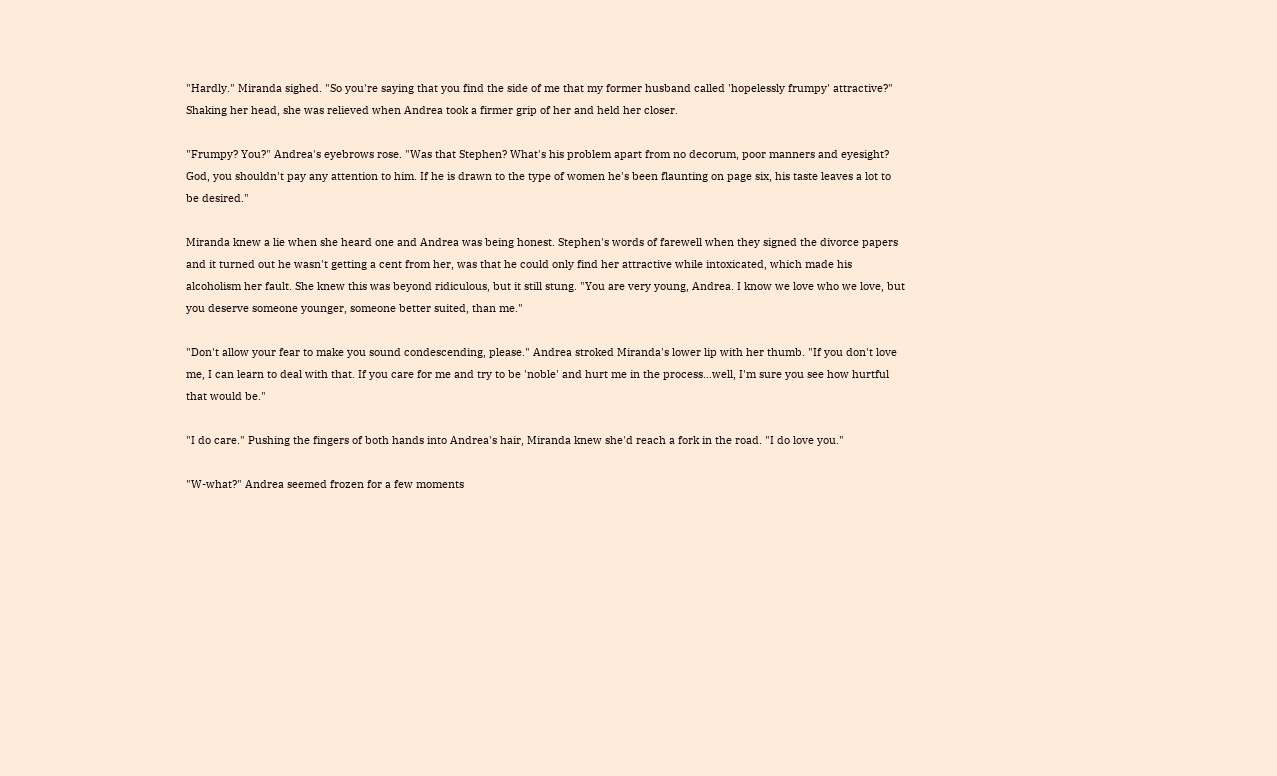"Hardly." Miranda sighed. "So you're saying that you find the side of me that my former husband called 'hopelessly frumpy' attractive?" Shaking her head, she was relieved when Andrea took a firmer grip of her and held her closer.

"Frumpy? You?" Andrea's eyebrows rose. "Was that Stephen? What's his problem apart from no decorum, poor manners and eyesight? God, you shouldn't pay any attention to him. If he is drawn to the type of women he's been flaunting on page six, his taste leaves a lot to be desired."

Miranda knew a lie when she heard one and Andrea was being honest. Stephen's words of farewell when they signed the divorce papers and it turned out he wasn't getting a cent from her, was that he could only find her attractive while intoxicated, which made his alcoholism her fault. She knew this was beyond ridiculous, but it still stung. "You are very young, Andrea. I know we love who we love, but you deserve someone younger, someone better suited, than me."

"Don't allow your fear to make you sound condescending, please." Andrea stroked Miranda's lower lip with her thumb. "If you don't love me, I can learn to deal with that. If you care for me and try to be 'noble' and hurt me in the process…well, I'm sure you see how hurtful that would be."

"I do care." Pushing the fingers of both hands into Andrea's hair, Miranda knew she'd reach a fork in the road. "I do love you."

"W-what?" Andrea seemed frozen for a few moments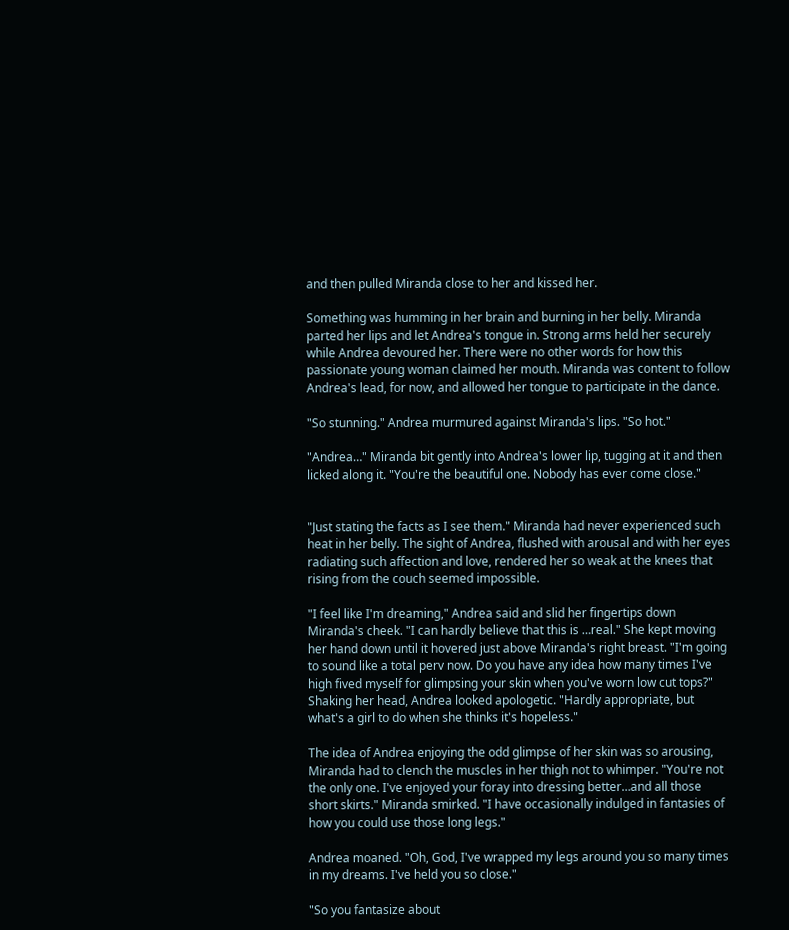and then pulled Miranda close to her and kissed her.

Something was humming in her brain and burning in her belly. Miranda parted her lips and let Andrea's tongue in. Strong arms held her securely while Andrea devoured her. There were no other words for how this passionate young woman claimed her mouth. Miranda was content to follow Andrea's lead, for now, and allowed her tongue to participate in the dance.

"So stunning." Andrea murmured against Miranda's lips. "So hot."

"Andrea…" Miranda bit gently into Andrea's lower lip, tugging at it and then licked along it. "You're the beautiful one. Nobody has ever come close."


"Just stating the facts as I see them." Miranda had never experienced such heat in her belly. The sight of Andrea, flushed with arousal and with her eyes radiating such affection and love, rendered her so weak at the knees that rising from the couch seemed impossible.

"I feel like I'm dreaming," Andrea said and slid her fingertips down Miranda's cheek. "I can hardly believe that this is …real." She kept moving her hand down until it hovered just above Miranda's right breast. "I'm going to sound like a total perv now. Do you have any idea how many times I've high fived myself for glimpsing your skin when you've worn low cut tops?" Shaking her head, Andrea looked apologetic. "Hardly appropriate, but what's a girl to do when she thinks it's hopeless."

The idea of Andrea enjoying the odd glimpse of her skin was so arousing, Miranda had to clench the muscles in her thigh not to whimper. "You're not the only one. I've enjoyed your foray into dressing better…and all those short skirts." Miranda smirked. "I have occasionally indulged in fantasies of how you could use those long legs."

Andrea moaned. "Oh, God, I've wrapped my legs around you so many times in my dreams. I've held you so close."

"So you fantasize about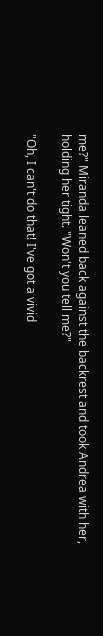me?" Miranda leaned back against the backrest and took Andrea with her, holding her tight. "Won't you tell me?"

"Oh, I can't do that! I've got a vivid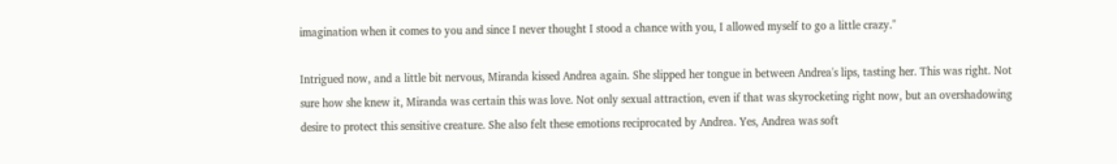imagination when it comes to you and since I never thought I stood a chance with you, I allowed myself to go a little crazy."

Intrigued now, and a little bit nervous, Miranda kissed Andrea again. She slipped her tongue in between Andrea's lips, tasting her. This was right. Not sure how she knew it, Miranda was certain this was love. Not only sexual attraction, even if that was skyrocketing right now, but an overshadowing desire to protect this sensitive creature. She also felt these emotions reciprocated by Andrea. Yes, Andrea was soft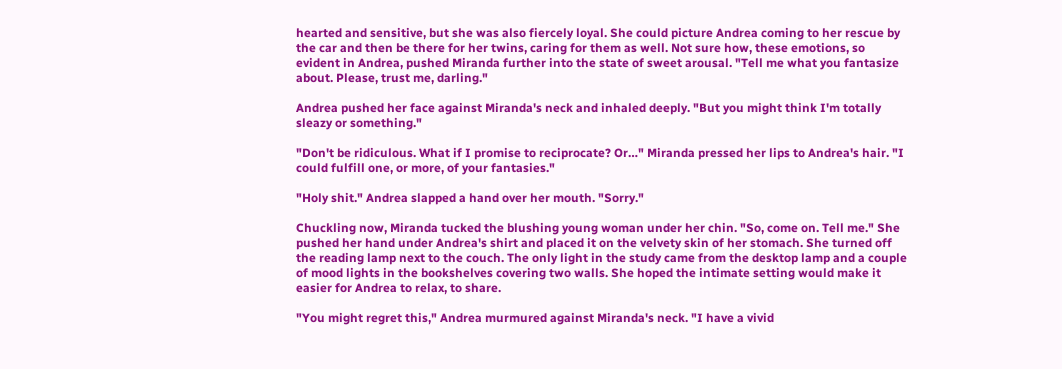hearted and sensitive, but she was also fiercely loyal. She could picture Andrea coming to her rescue by the car and then be there for her twins, caring for them as well. Not sure how, these emotions, so evident in Andrea, pushed Miranda further into the state of sweet arousal. "Tell me what you fantasize about. Please, trust me, darling."

Andrea pushed her face against Miranda's neck and inhaled deeply. "But you might think I'm totally sleazy or something."

"Don't be ridiculous. What if I promise to reciprocate? Or…" Miranda pressed her lips to Andrea's hair. "I could fulfill one, or more, of your fantasies."

"Holy shit." Andrea slapped a hand over her mouth. "Sorry."

Chuckling now, Miranda tucked the blushing young woman under her chin. "So, come on. Tell me." She pushed her hand under Andrea's shirt and placed it on the velvety skin of her stomach. She turned off the reading lamp next to the couch. The only light in the study came from the desktop lamp and a couple of mood lights in the bookshelves covering two walls. She hoped the intimate setting would make it easier for Andrea to relax, to share.

"You might regret this," Andrea murmured against Miranda's neck. "I have a vivid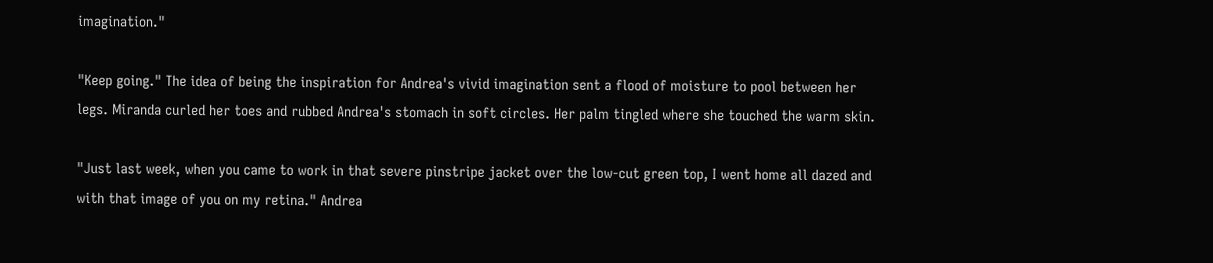imagination."

"Keep going." The idea of being the inspiration for Andrea's vivid imagination sent a flood of moisture to pool between her legs. Miranda curled her toes and rubbed Andrea's stomach in soft circles. Her palm tingled where she touched the warm skin.

"Just last week, when you came to work in that severe pinstripe jacket over the low-cut green top, I went home all dazed and with that image of you on my retina." Andrea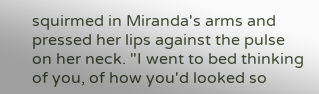squirmed in Miranda's arms and pressed her lips against the pulse on her neck. "I went to bed thinking of you, of how you'd looked so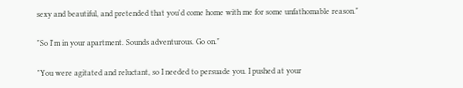sexy and beautiful, and pretended that you'd come home with me for some unfathomable reason."

"So I'm in your apartment. Sounds adventurous. Go on."

"You were agitated and reluctant, so I needed to persuade you. I pushed at your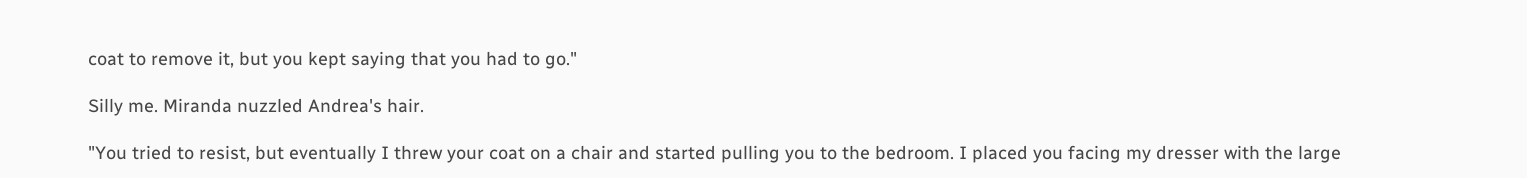coat to remove it, but you kept saying that you had to go."

Silly me. Miranda nuzzled Andrea's hair.

"You tried to resist, but eventually I threw your coat on a chair and started pulling you to the bedroom. I placed you facing my dresser with the large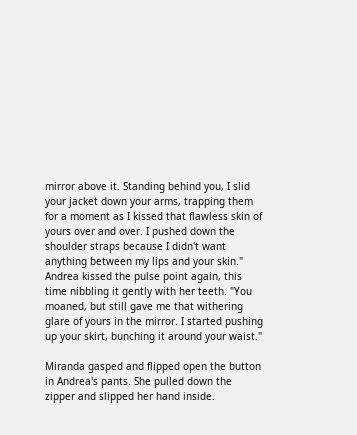mirror above it. Standing behind you, I slid your jacket down your arms, trapping them for a moment as I kissed that flawless skin of yours over and over. I pushed down the shoulder straps because I didn't want anything between my lips and your skin." Andrea kissed the pulse point again, this time nibbling it gently with her teeth. "You moaned, but still gave me that withering glare of yours in the mirror. I started pushing up your skirt, bunching it around your waist."

Miranda gasped and flipped open the button in Andrea's pants. She pulled down the zipper and slipped her hand inside.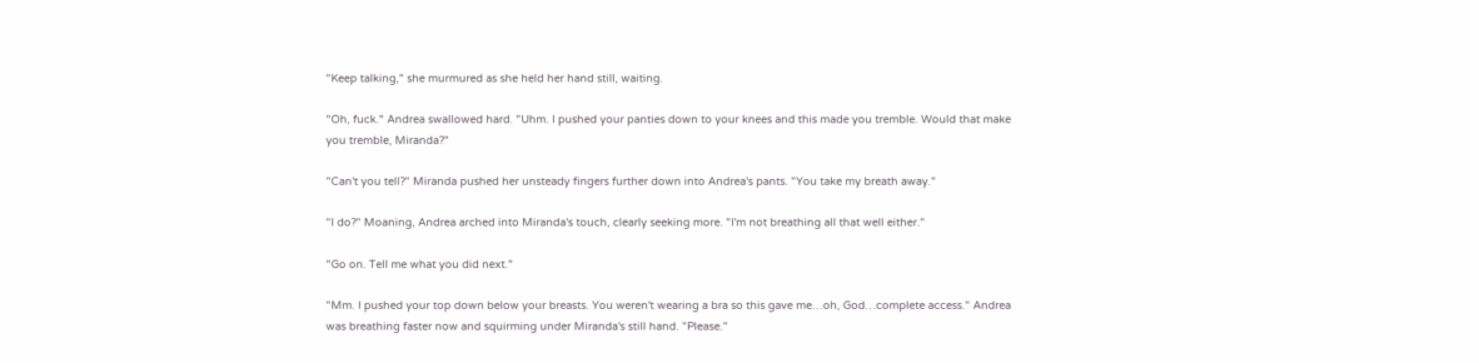"Keep talking," she murmured as she held her hand still, waiting.

"Oh, fuck." Andrea swallowed hard. "Uhm. I pushed your panties down to your knees and this made you tremble. Would that make you tremble, Miranda?"

"Can't you tell?" Miranda pushed her unsteady fingers further down into Andrea's pants. "You take my breath away."

"I do?" Moaning, Andrea arched into Miranda's touch, clearly seeking more. "I'm not breathing all that well either."

"Go on. Tell me what you did next."

"Mm. I pushed your top down below your breasts. You weren't wearing a bra so this gave me…oh, God…complete access." Andrea was breathing faster now and squirming under Miranda's still hand. "Please."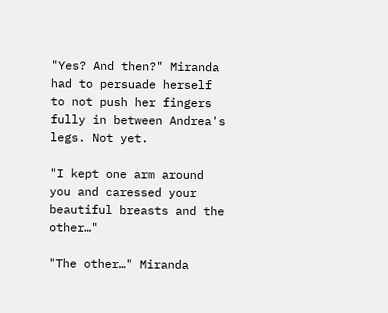"Yes? And then?" Miranda had to persuade herself to not push her fingers fully in between Andrea's legs. Not yet.

"I kept one arm around you and caressed your beautiful breasts and the other…"

"The other…" Miranda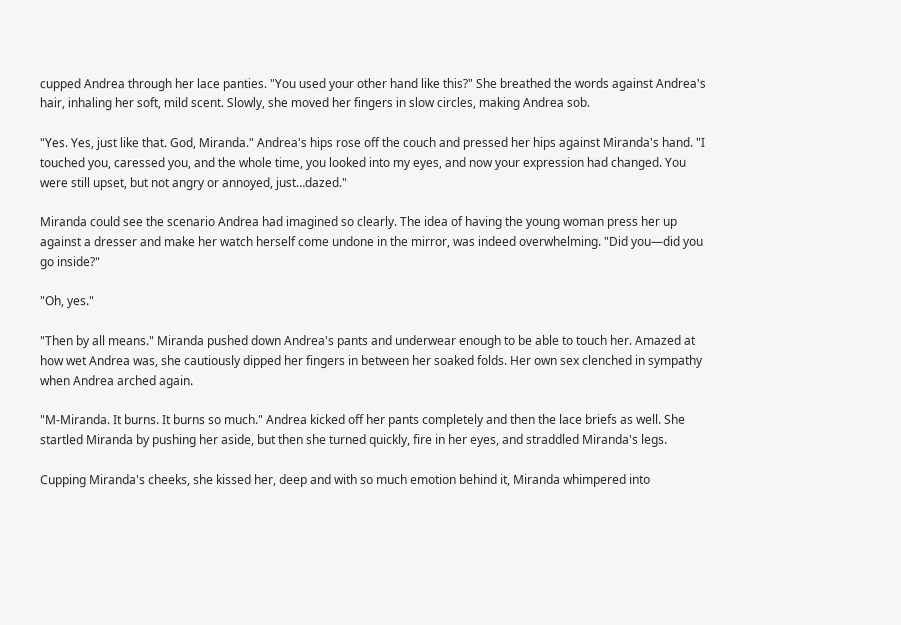cupped Andrea through her lace panties. "You used your other hand like this?" She breathed the words against Andrea's hair, inhaling her soft, mild scent. Slowly, she moved her fingers in slow circles, making Andrea sob.

"Yes. Yes, just like that. God, Miranda." Andrea's hips rose off the couch and pressed her hips against Miranda's hand. "I touched you, caressed you, and the whole time, you looked into my eyes, and now your expression had changed. You were still upset, but not angry or annoyed, just…dazed."

Miranda could see the scenario Andrea had imagined so clearly. The idea of having the young woman press her up against a dresser and make her watch herself come undone in the mirror, was indeed overwhelming. "Did you—did you go inside?"

"Oh, yes."

"Then by all means." Miranda pushed down Andrea's pants and underwear enough to be able to touch her. Amazed at how wet Andrea was, she cautiously dipped her fingers in between her soaked folds. Her own sex clenched in sympathy when Andrea arched again.

"M-Miranda. It burns. It burns so much." Andrea kicked off her pants completely and then the lace briefs as well. She startled Miranda by pushing her aside, but then she turned quickly, fire in her eyes, and straddled Miranda's legs.

Cupping Miranda's cheeks, she kissed her, deep and with so much emotion behind it, Miranda whimpered into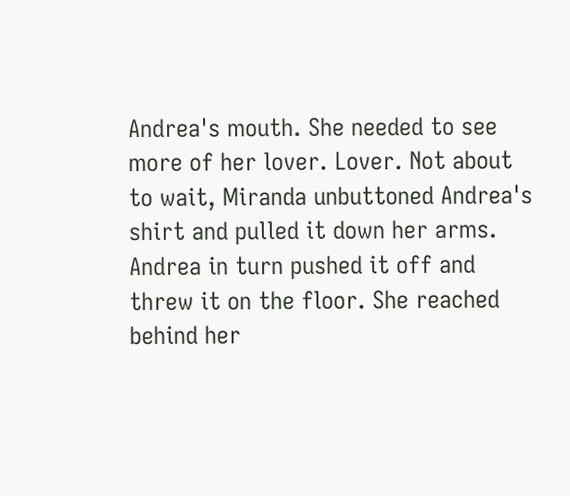Andrea's mouth. She needed to see more of her lover. Lover. Not about to wait, Miranda unbuttoned Andrea's shirt and pulled it down her arms. Andrea in turn pushed it off and threw it on the floor. She reached behind her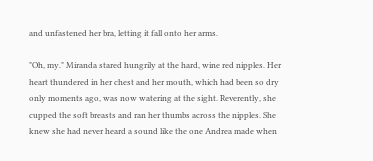and unfastened her bra, letting it fall onto her arms.

"Oh, my." Miranda stared hungrily at the hard, wine red nipples. Her heart thundered in her chest and her mouth, which had been so dry only moments ago, was now watering at the sight. Reverently, she cupped the soft breasts and ran her thumbs across the nipples. She knew she had never heard a sound like the one Andrea made when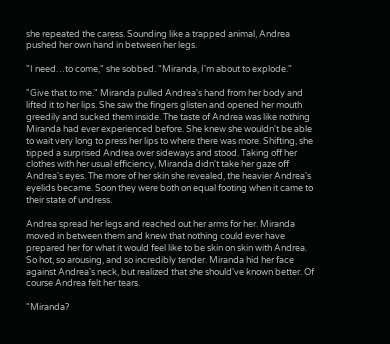she repeated the caress. Sounding like a trapped animal, Andrea pushed her own hand in between her legs.

"I need…to come," she sobbed. "Miranda, I'm about to explode."

"Give that to me." Miranda pulled Andrea's hand from her body and lifted it to her lips. She saw the fingers glisten and opened her mouth greedily and sucked them inside. The taste of Andrea was like nothing Miranda had ever experienced before. She knew she wouldn't be able to wait very long to press her lips to where there was more. Shifting, she tipped a surprised Andrea over sideways and stood. Taking off her clothes with her usual efficiency, Miranda didn't take her gaze off Andrea's eyes. The more of her skin she revealed, the heavier Andrea's eyelids became. Soon they were both on equal footing when it came to their state of undress.

Andrea spread her legs and reached out her arms for her. Miranda moved in between them and knew that nothing could ever have prepared her for what it would feel like to be skin on skin with Andrea. So hot, so arousing, and so incredibly tender. Miranda hid her face against Andrea's neck, but realized that she should've known better. Of course Andrea felt her tears.

"Miranda?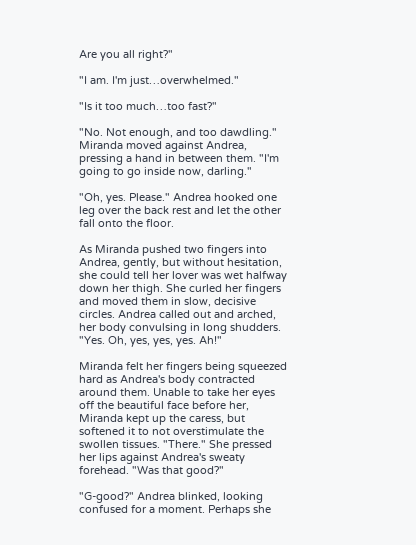Are you all right?"

"I am. I'm just…overwhelmed."

"Is it too much…too fast?"

"No. Not enough, and too dawdling." Miranda moved against Andrea, pressing a hand in between them. "I'm going to go inside now, darling."

"Oh, yes. Please." Andrea hooked one leg over the back rest and let the other fall onto the floor.

As Miranda pushed two fingers into Andrea, gently, but without hesitation, she could tell her lover was wet halfway down her thigh. She curled her fingers and moved them in slow, decisive circles. Andrea called out and arched, her body convulsing in long shudders. "Yes. Oh, yes, yes, yes. Ah!"

Miranda felt her fingers being squeezed hard as Andrea's body contracted around them. Unable to take her eyes off the beautiful face before her, Miranda kept up the caress, but softened it to not overstimulate the swollen tissues. "There." She pressed her lips against Andrea's sweaty forehead. "Was that good?"

"G-good?" Andrea blinked, looking confused for a moment. Perhaps she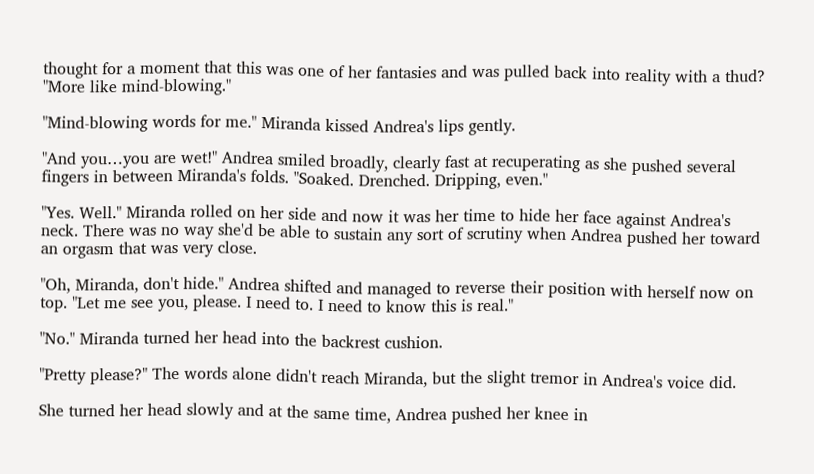thought for a moment that this was one of her fantasies and was pulled back into reality with a thud? "More like mind-blowing."

"Mind-blowing words for me." Miranda kissed Andrea's lips gently.

"And you…you are wet!" Andrea smiled broadly, clearly fast at recuperating as she pushed several fingers in between Miranda's folds. "Soaked. Drenched. Dripping, even."

"Yes. Well." Miranda rolled on her side and now it was her time to hide her face against Andrea's neck. There was no way she'd be able to sustain any sort of scrutiny when Andrea pushed her toward an orgasm that was very close.

"Oh, Miranda, don't hide." Andrea shifted and managed to reverse their position with herself now on top. "Let me see you, please. I need to. I need to know this is real."

"No." Miranda turned her head into the backrest cushion.

"Pretty please?" The words alone didn't reach Miranda, but the slight tremor in Andrea's voice did.

She turned her head slowly and at the same time, Andrea pushed her knee in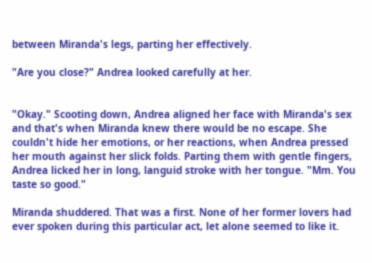between Miranda's legs, parting her effectively.

"Are you close?" Andrea looked carefully at her.


"Okay." Scooting down, Andrea aligned her face with Miranda's sex and that's when Miranda knew there would be no escape. She couldn't hide her emotions, or her reactions, when Andrea pressed her mouth against her slick folds. Parting them with gentle fingers, Andrea licked her in long, languid stroke with her tongue. "Mm. You taste so good."

Miranda shuddered. That was a first. None of her former lovers had ever spoken during this particular act, let alone seemed to like it.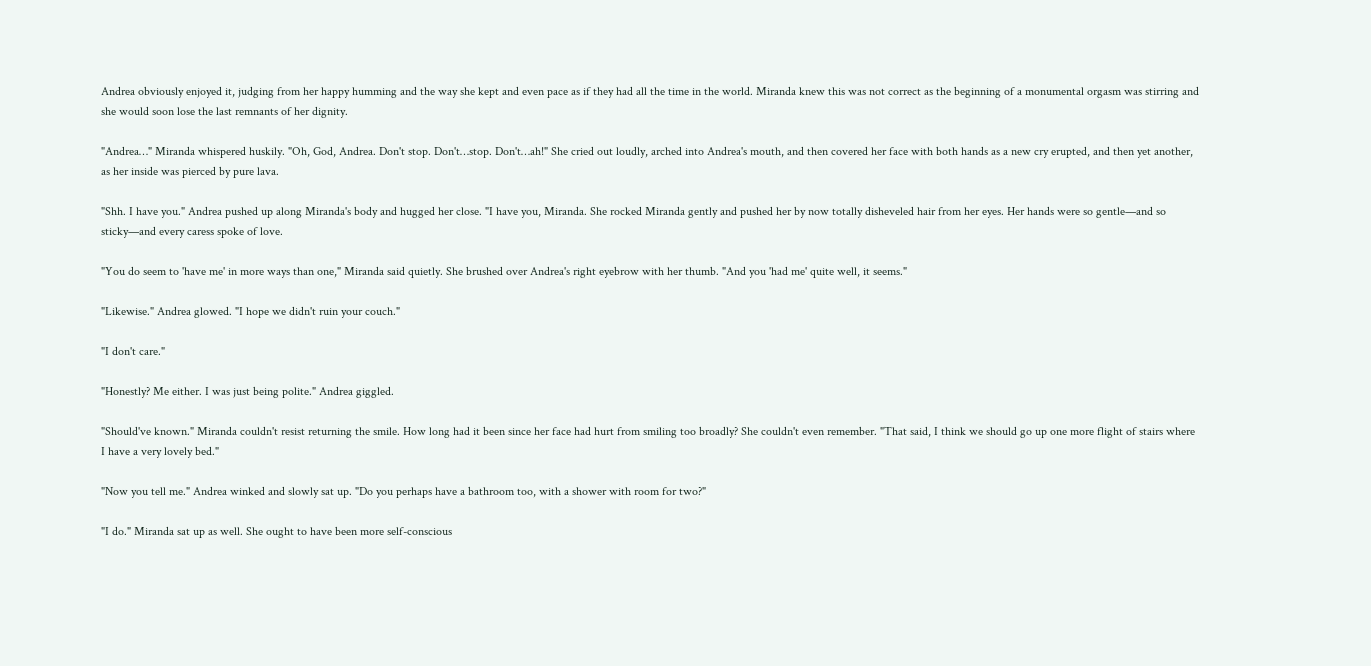Andrea obviously enjoyed it, judging from her happy humming and the way she kept and even pace as if they had all the time in the world. Miranda knew this was not correct as the beginning of a monumental orgasm was stirring and she would soon lose the last remnants of her dignity.

"Andrea…" Miranda whispered huskily. "Oh, God, Andrea. Don't stop. Don't…stop. Don't…ah!" She cried out loudly, arched into Andrea's mouth, and then covered her face with both hands as a new cry erupted, and then yet another, as her inside was pierced by pure lava.

"Shh. I have you." Andrea pushed up along Miranda's body and hugged her close. "I have you, Miranda. She rocked Miranda gently and pushed her by now totally disheveled hair from her eyes. Her hands were so gentle—and so sticky—and every caress spoke of love.

"You do seem to 'have me' in more ways than one," Miranda said quietly. She brushed over Andrea's right eyebrow with her thumb. "And you 'had me' quite well, it seems."

"Likewise." Andrea glowed. "I hope we didn't ruin your couch."

"I don't care."

"Honestly? Me either. I was just being polite." Andrea giggled.

"Should've known." Miranda couldn't resist returning the smile. How long had it been since her face had hurt from smiling too broadly? She couldn't even remember. "That said, I think we should go up one more flight of stairs where I have a very lovely bed."

"Now you tell me." Andrea winked and slowly sat up. "Do you perhaps have a bathroom too, with a shower with room for two?"

"I do." Miranda sat up as well. She ought to have been more self-conscious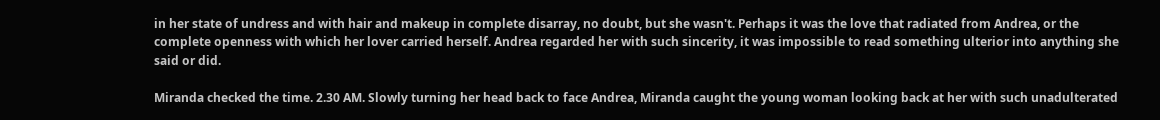in her state of undress and with hair and makeup in complete disarray, no doubt, but she wasn't. Perhaps it was the love that radiated from Andrea, or the complete openness with which her lover carried herself. Andrea regarded her with such sincerity, it was impossible to read something ulterior into anything she said or did.

Miranda checked the time. 2.30 AM. Slowly turning her head back to face Andrea, Miranda caught the young woman looking back at her with such unadulterated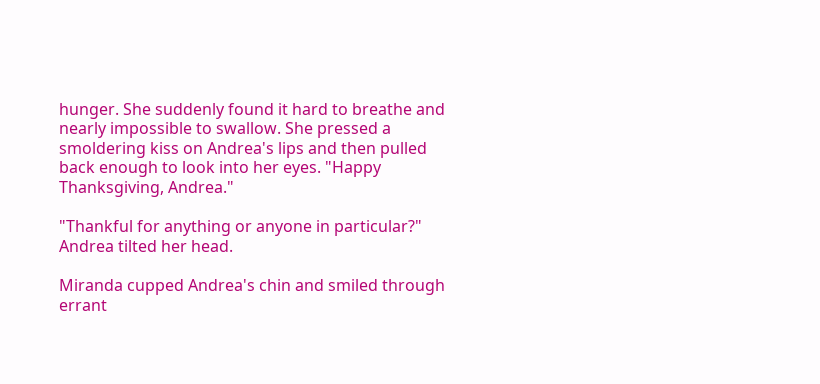hunger. She suddenly found it hard to breathe and nearly impossible to swallow. She pressed a smoldering kiss on Andrea's lips and then pulled back enough to look into her eyes. "Happy Thanksgiving, Andrea."

"Thankful for anything or anyone in particular?" Andrea tilted her head.

Miranda cupped Andrea's chin and smiled through errant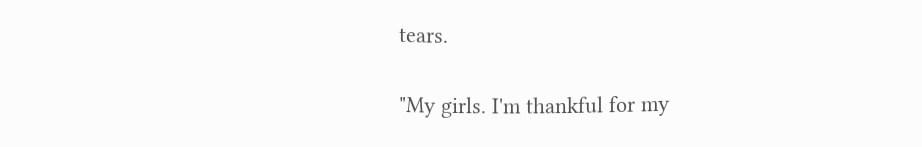tears.

"My girls. I'm thankful for my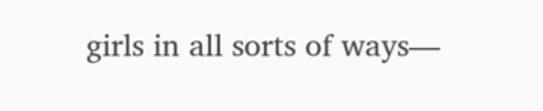girls in all sorts of ways—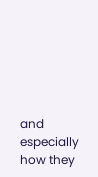and especially how they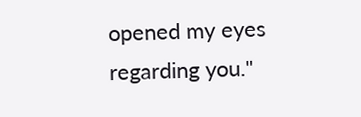opened my eyes regarding you."